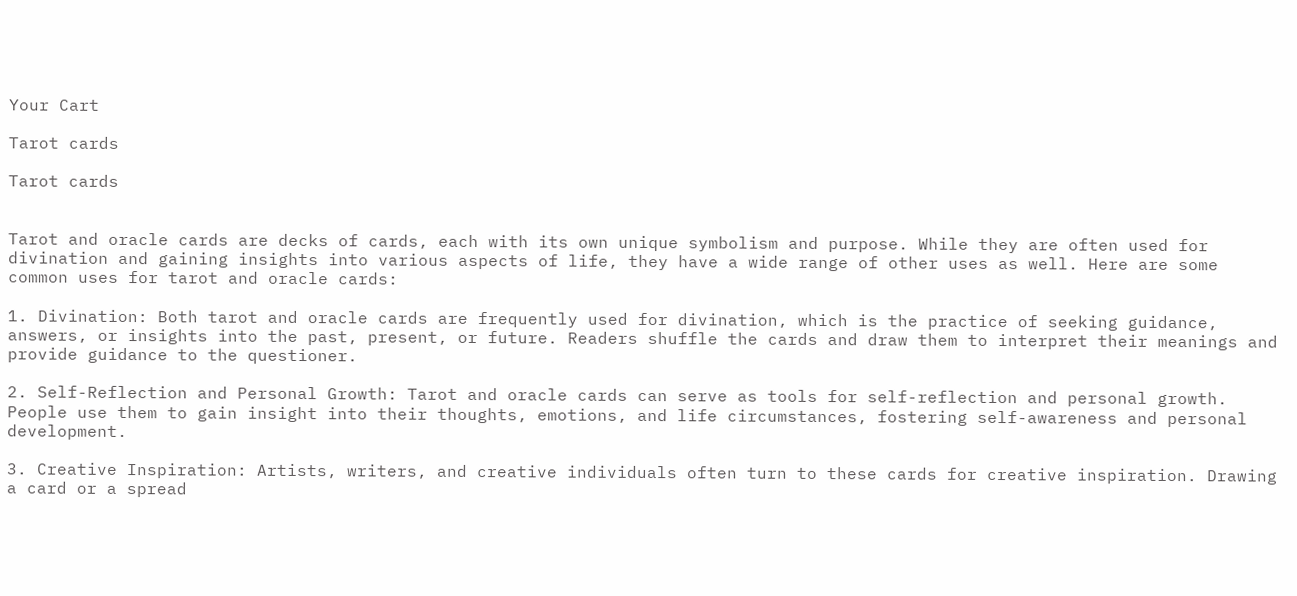Your Cart

Tarot cards

Tarot cards


Tarot and oracle cards are decks of cards, each with its own unique symbolism and purpose. While they are often used for divination and gaining insights into various aspects of life, they have a wide range of other uses as well. Here are some common uses for tarot and oracle cards:

1. Divination: Both tarot and oracle cards are frequently used for divination, which is the practice of seeking guidance, answers, or insights into the past, present, or future. Readers shuffle the cards and draw them to interpret their meanings and provide guidance to the questioner.

2. Self-Reflection and Personal Growth: Tarot and oracle cards can serve as tools for self-reflection and personal growth. People use them to gain insight into their thoughts, emotions, and life circumstances, fostering self-awareness and personal development.

3. Creative Inspiration: Artists, writers, and creative individuals often turn to these cards for creative inspiration. Drawing a card or a spread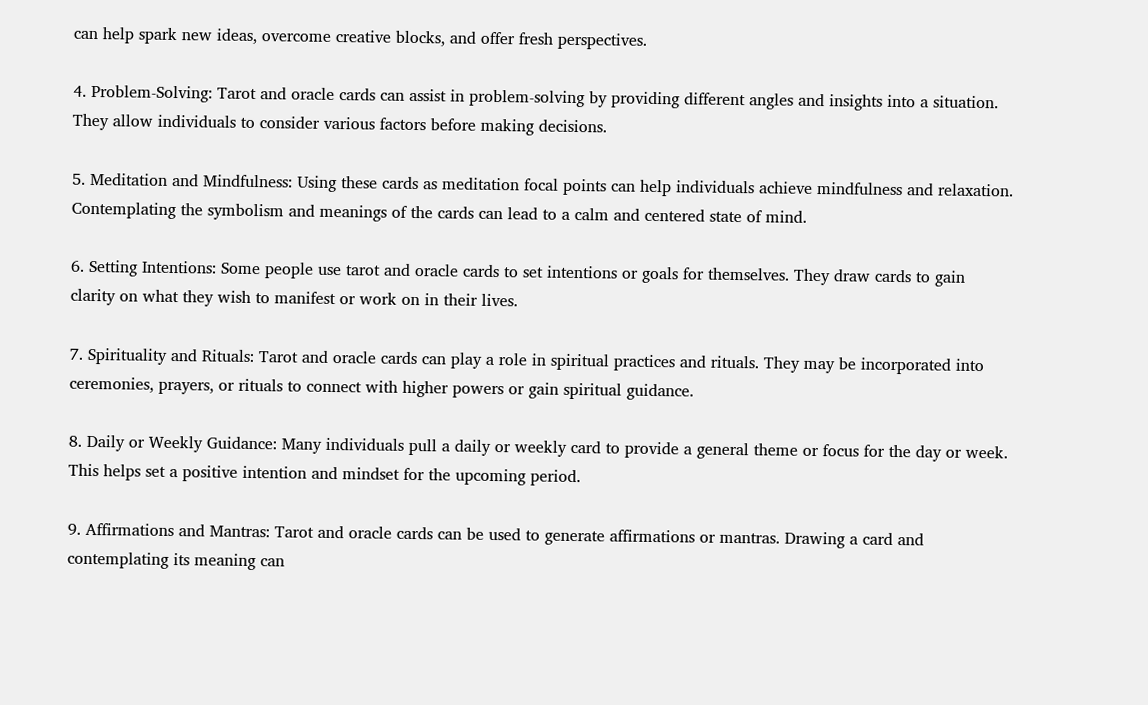can help spark new ideas, overcome creative blocks, and offer fresh perspectives.

4. Problem-Solving: Tarot and oracle cards can assist in problem-solving by providing different angles and insights into a situation. They allow individuals to consider various factors before making decisions.

5. Meditation and Mindfulness: Using these cards as meditation focal points can help individuals achieve mindfulness and relaxation. Contemplating the symbolism and meanings of the cards can lead to a calm and centered state of mind.

6. Setting Intentions: Some people use tarot and oracle cards to set intentions or goals for themselves. They draw cards to gain clarity on what they wish to manifest or work on in their lives.

7. Spirituality and Rituals: Tarot and oracle cards can play a role in spiritual practices and rituals. They may be incorporated into ceremonies, prayers, or rituals to connect with higher powers or gain spiritual guidance.

8. Daily or Weekly Guidance: Many individuals pull a daily or weekly card to provide a general theme or focus for the day or week. This helps set a positive intention and mindset for the upcoming period.

9. Affirmations and Mantras: Tarot and oracle cards can be used to generate affirmations or mantras. Drawing a card and contemplating its meaning can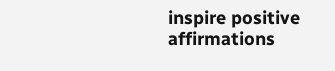inspire positive affirmations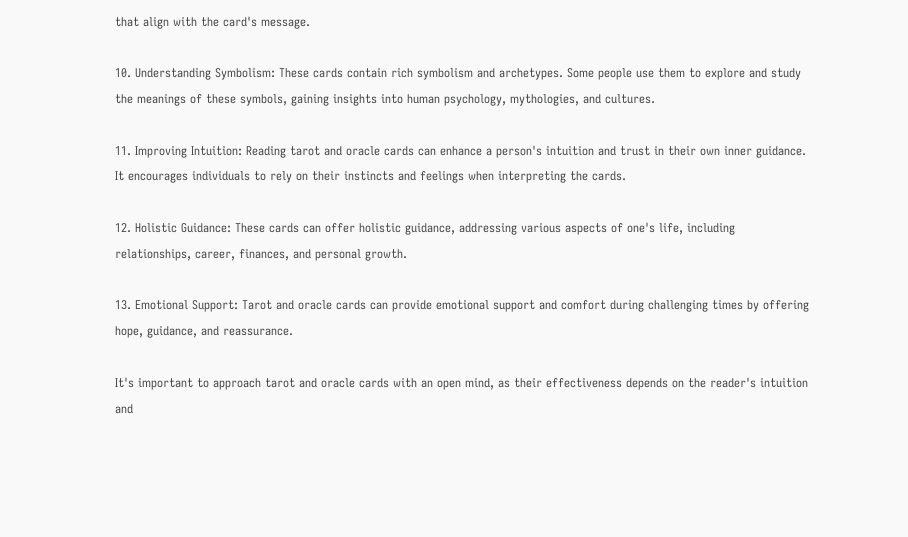that align with the card's message.

10. Understanding Symbolism: These cards contain rich symbolism and archetypes. Some people use them to explore and study the meanings of these symbols, gaining insights into human psychology, mythologies, and cultures.

11. Improving Intuition: Reading tarot and oracle cards can enhance a person's intuition and trust in their own inner guidance. It encourages individuals to rely on their instincts and feelings when interpreting the cards.

12. Holistic Guidance: These cards can offer holistic guidance, addressing various aspects of one's life, including relationships, career, finances, and personal growth.

13. Emotional Support: Tarot and oracle cards can provide emotional support and comfort during challenging times by offering hope, guidance, and reassurance.

It's important to approach tarot and oracle cards with an open mind, as their effectiveness depends on the reader's intuition and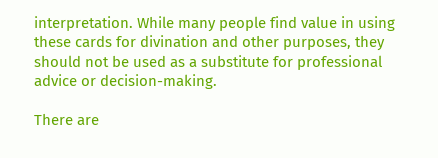interpretation. While many people find value in using these cards for divination and other purposes, they should not be used as a substitute for professional advice or decision-making.

There are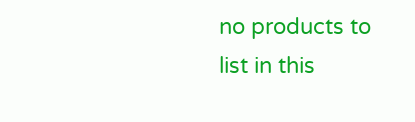no products to list in this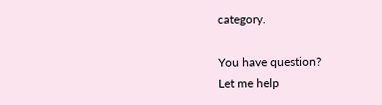category.

You have question?
Let me help